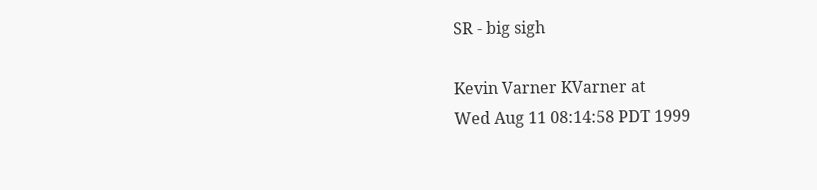SR - big sigh

Kevin Varner KVarner at
Wed Aug 11 08:14:58 PDT 1999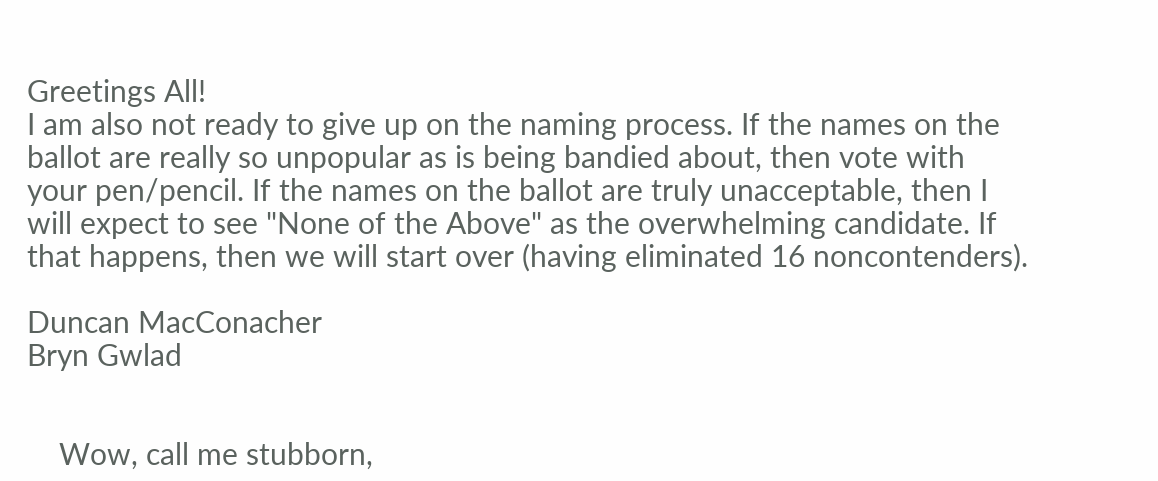Greetings All!
I am also not ready to give up on the naming process. If the names on the
ballot are really so unpopular as is being bandied about, then vote with
your pen/pencil. If the names on the ballot are truly unacceptable, then I
will expect to see "None of the Above" as the overwhelming candidate. If
that happens, then we will start over (having eliminated 16 noncontenders).

Duncan MacConacher
Bryn Gwlad


    Wow, call me stubborn,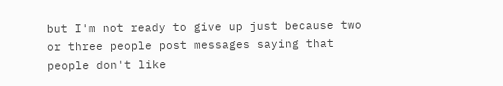but I'm not ready to give up just because two
or three people post messages saying that people don't like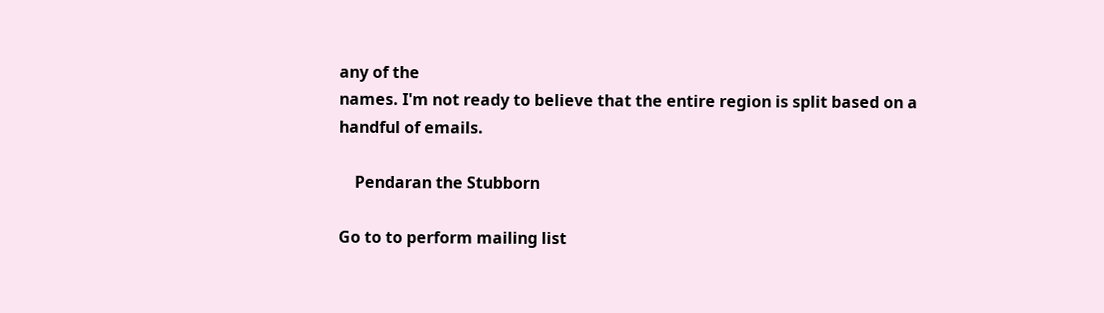any of the
names. I'm not ready to believe that the entire region is split based on a
handful of emails.

    Pendaran the Stubborn

Go to to perform mailing list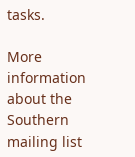tasks.

More information about the Southern mailing list